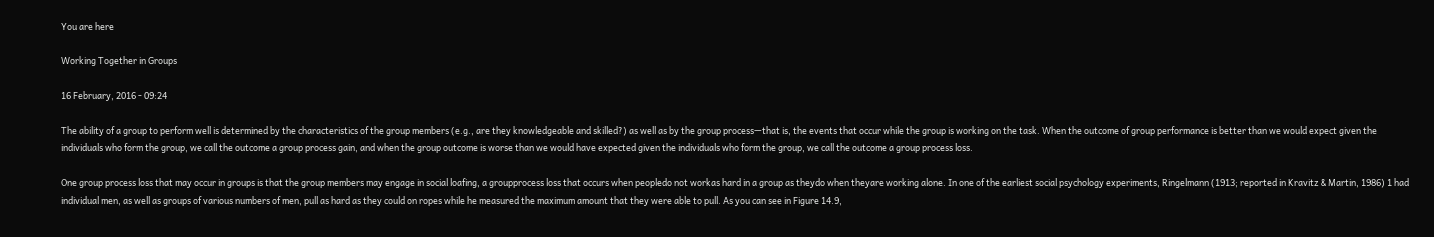You are here

Working Together in Groups

16 February, 2016 - 09:24

The ability of a group to perform well is determined by the characteristics of the group members (e.g., are they knowledgeable and skilled?) as well as by the group process—that is, the events that occur while the group is working on the task. When the outcome of group performance is better than we would expect given the individuals who form the group, we call the outcome a group process gain, and when the group outcome is worse than we would have expected given the individuals who form the group, we call the outcome a group process loss.

One group process loss that may occur in groups is that the group members may engage in social loafing, a groupprocess loss that occurs when peopledo not workas hard in a group as theydo when theyare working alone. In one of the earliest social psychology experiments, Ringelmann (1913; reported in Kravitz & Martin, 1986) 1 had individual men, as well as groups of various numbers of men, pull as hard as they could on ropes while he measured the maximum amount that they were able to pull. As you can see in Figure 14.9,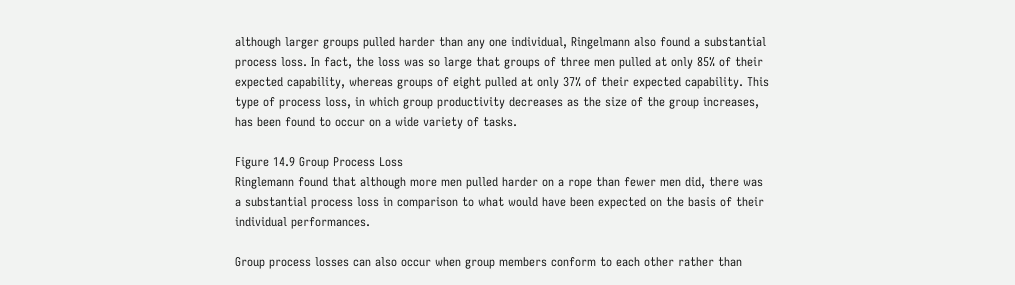although larger groups pulled harder than any one individual, Ringelmann also found a substantial process loss. In fact, the loss was so large that groups of three men pulled at only 85% of their expected capability, whereas groups of eight pulled at only 37% of their expected capability. This type of process loss, in which group productivity decreases as the size of the group increases, has been found to occur on a wide variety of tasks.

Figure 14.9 Group Process Loss
Ringlemann found that although more men pulled harder on a rope than fewer men did, there was a substantial process loss in comparison to what would have been expected on the basis of their individual performances.

Group process losses can also occur when group members conform to each other rather than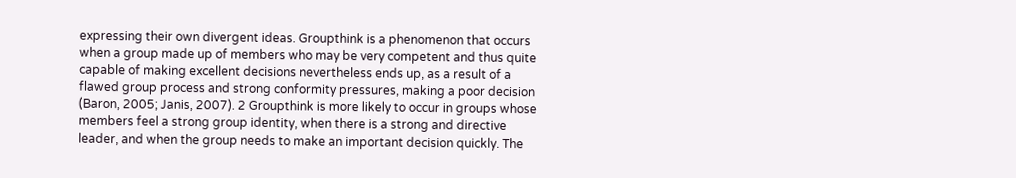expressing their own divergent ideas. Groupthink is a phenomenon that occurs when a group made up of members who may be very competent and thus quite capable of making excellent decisions nevertheless ends up, as a result of a flawed group process and strong conformity pressures, making a poor decision (Baron, 2005; Janis, 2007). 2 Groupthink is more likely to occur in groups whose members feel a strong group identity, when there is a strong and directive leader, and when the group needs to make an important decision quickly. The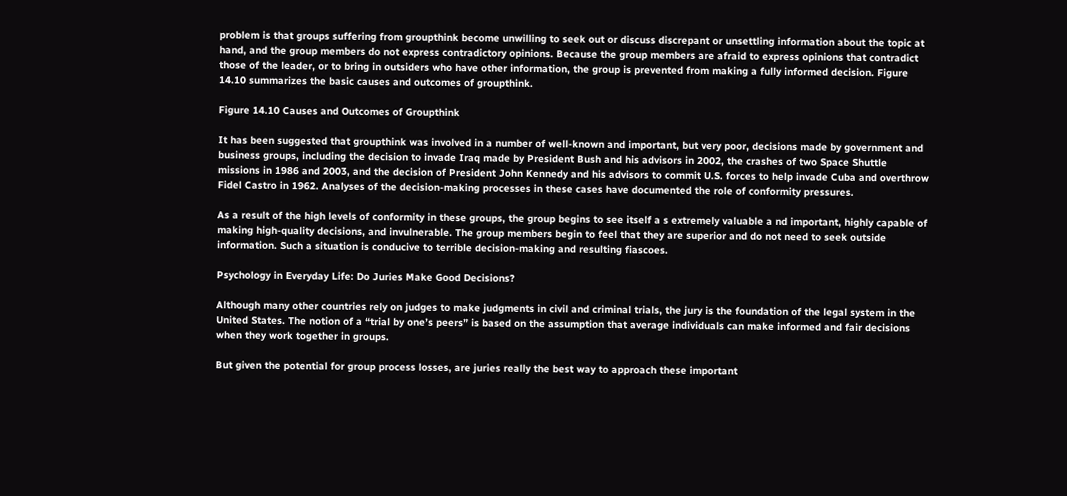problem is that groups suffering from groupthink become unwilling to seek out or discuss discrepant or unsettling information about the topic at hand, and the group members do not express contradictory opinions. Because the group members are afraid to express opinions that contradict those of the leader, or to bring in outsiders who have other information, the group is prevented from making a fully informed decision. Figure 14.10 summarizes the basic causes and outcomes of groupthink.

Figure 14.10 Causes and Outcomes of Groupthink

It has been suggested that groupthink was involved in a number of well-known and important, but very poor, decisions made by government and business groups, including the decision to invade Iraq made by President Bush and his advisors in 2002, the crashes of two Space Shuttle missions in 1986 and 2003, and the decision of President John Kennedy and his advisors to commit U.S. forces to help invade Cuba and overthrow Fidel Castro in 1962. Analyses of the decision-making processes in these cases have documented the role of conformity pressures.

As a result of the high levels of conformity in these groups, the group begins to see itself a s extremely valuable a nd important, highly capable of making high-quality decisions, and invulnerable. The group members begin to feel that they are superior and do not need to seek outside information. Such a situation is conducive to terrible decision-making and resulting fiascoes.

Psychology in Everyday Life: Do Juries Make Good Decisions?

Although many other countries rely on judges to make judgments in civil and criminal trials, the jury is the foundation of the legal system in the United States. The notion of a “trial by one’s peers” is based on the assumption that average individuals can make informed and fair decisions when they work together in groups.

But given the potential for group process losses, are juries really the best way to approach these important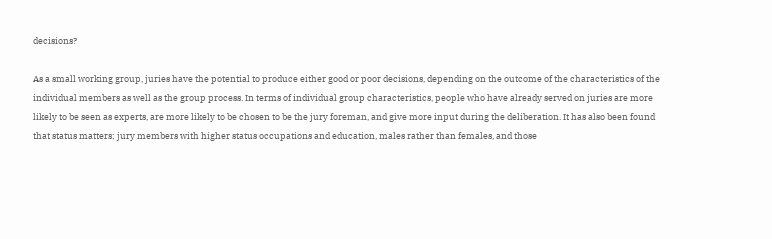decisions?

As a small working group, juries have the potential to produce either good or poor decisions, depending on the outcome of the characteristics of the individual members as well as the group process. In terms of individual group characteristics, people who have already served on juries are more likely to be seen as experts, are more likely to be chosen to be the jury foreman, and give more input during the deliberation. It has also been found that status matters; jury members with higher status occupations and education, males rather than females, and those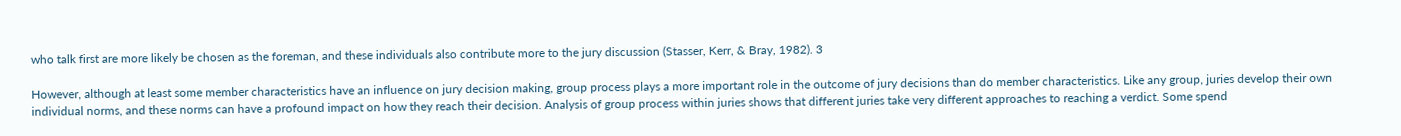who talk first are more likely be chosen as the foreman, and these individuals also contribute more to the jury discussion (Stasser, Kerr, & Bray, 1982). 3

However, although at least some member characteristics have an influence on jury decision making, group process plays a more important role in the outcome of jury decisions than do member characteristics. Like any group, juries develop their own individual norms, and these norms can have a profound impact on how they reach their decision. Analysis of group process within juries shows that different juries take very different approaches to reaching a verdict. Some spend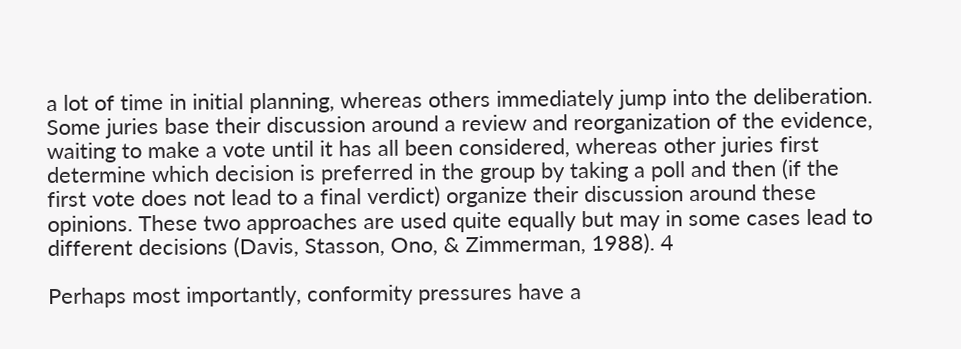a lot of time in initial planning, whereas others immediately jump into the deliberation. Some juries base their discussion around a review and reorganization of the evidence, waiting to make a vote until it has all been considered, whereas other juries first determine which decision is preferred in the group by taking a poll and then (if the first vote does not lead to a final verdict) organize their discussion around these opinions. These two approaches are used quite equally but may in some cases lead to different decisions (Davis, Stasson, Ono, & Zimmerman, 1988). 4

Perhaps most importantly, conformity pressures have a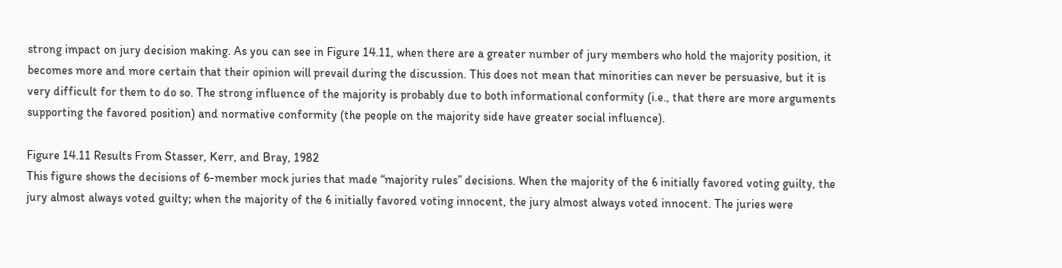strong impact on jury decision making. As you can see in Figure 14.11, when there are a greater number of jury members who hold the majority position, it becomes more and more certain that their opinion will prevail during the discussion. This does not mean that minorities can never be persuasive, but it is very difficult for them to do so. The strong influence of the majority is probably due to both informational conformity (i.e., that there are more arguments supporting the favored position) and normative conformity (the people on the majority side have greater social influence).

Figure 14.11 Results From Stasser, Kerr, and Bray, 1982
This figure shows the decisions of 6-member mock juries that made “majority rules” decisions. When the majority of the 6 initially favored voting guilty, the jury almost always voted guilty; when the majority of the 6 initially favored voting innocent, the jury almost always voted innocent. The juries were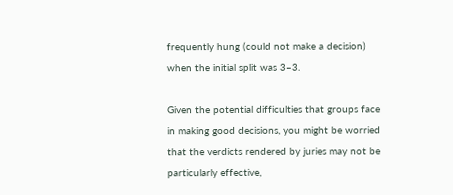frequently hung (could not make a decision) when the initial split was 3–3.

Given the potential difficulties that groups face in making good decisions, you might be worried that the verdicts rendered by juries may not be particularly effective,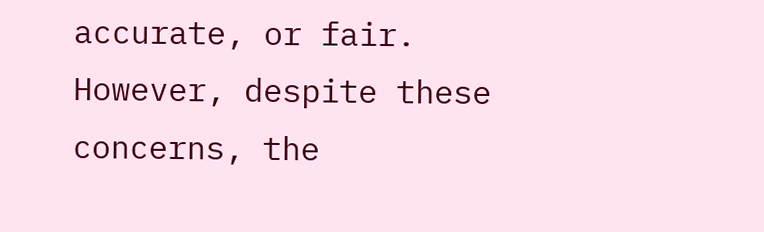accurate, or fair. However, despite these concerns, the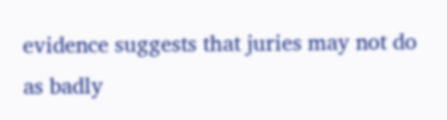evidence suggests that juries may not do as badly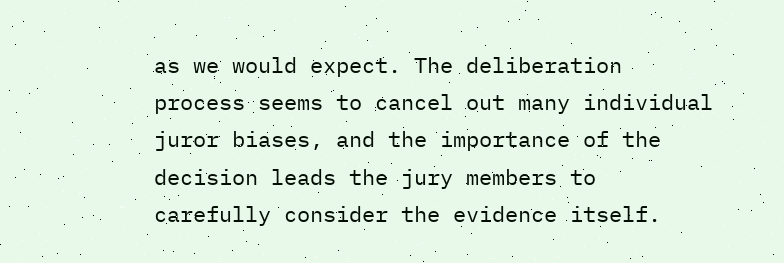as we would expect. The deliberation process seems to cancel out many individual juror biases, and the importance of the decision leads the jury members to carefully consider the evidence itself.